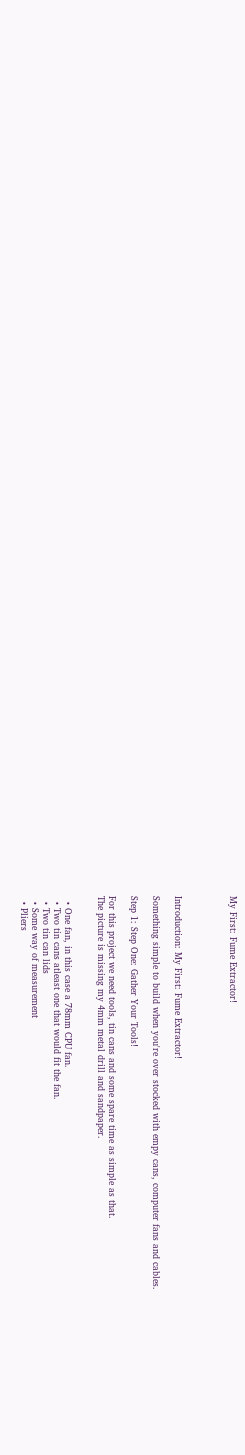My First: Fume Extractor!




Introduction: My First: Fume Extractor!

Something simple to build when you're over stocked with empy cans, computer fans and cables.

Step 1: Step One: Gather Your Tools!

For this project we need tools, tin cans and some spare time as simple as that.
The picture is missing my 4mm metal drill and sandpaper.


  • One fan, in this case a 78mm CPU fan.
  • Two tin cans atleast one that would fit the fan.
  • Two tin can lids
  • Some way of measurement
  • Pliers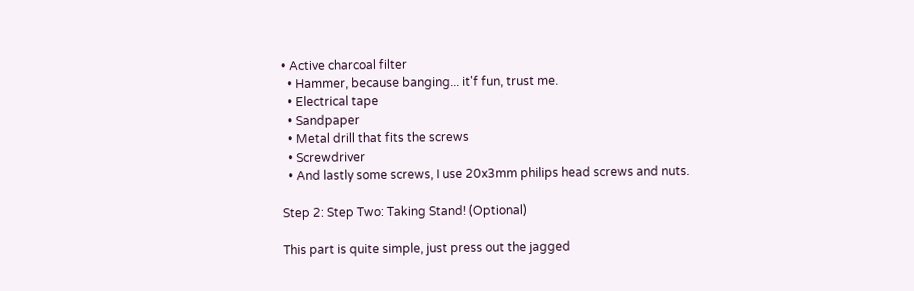• Active charcoal filter
  • Hammer, because banging... it'f fun, trust me.
  • Electrical tape
  • Sandpaper
  • Metal drill that fits the screws
  • Screwdriver
  • And lastly some screws, I use 20x3mm philips head screws and nuts.

Step 2: Step Two: Taking Stand! (Optional)

This part is quite simple, just press out the jagged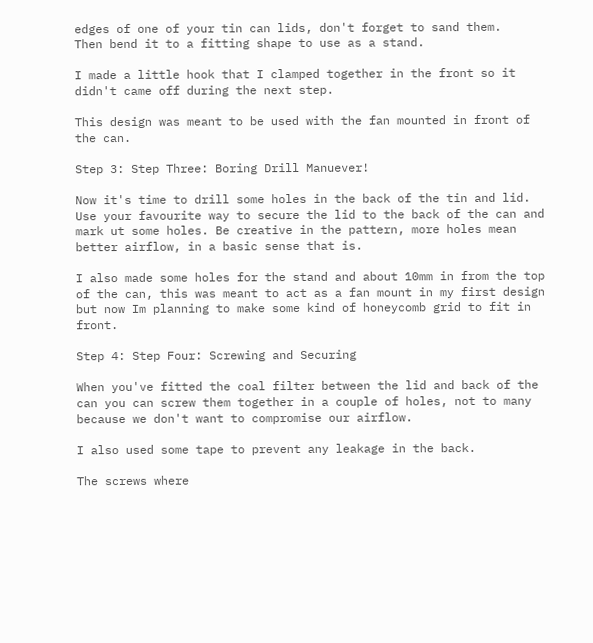edges of one of your tin can lids, don't forget to sand them.
Then bend it to a fitting shape to use as a stand.

I made a little hook that I clamped together in the front so it didn't came off during the next step.

This design was meant to be used with the fan mounted in front of the can.

Step 3: Step Three: Boring Drill Manuever!

Now it's time to drill some holes in the back of the tin and lid. Use your favourite way to secure the lid to the back of the can and mark ut some holes. Be creative in the pattern, more holes mean better airflow, in a basic sense that is.

I also made some holes for the stand and about 10mm in from the top of the can, this was meant to act as a fan mount in my first design but now Im planning to make some kind of honeycomb grid to fit in front.

Step 4: Step Four: Screwing and Securing

When you've fitted the coal filter between the lid and back of the can you can screw them together in a couple of holes, not to many because we don't want to compromise our airflow.

I also used some tape to prevent any leakage in the back.

The screws where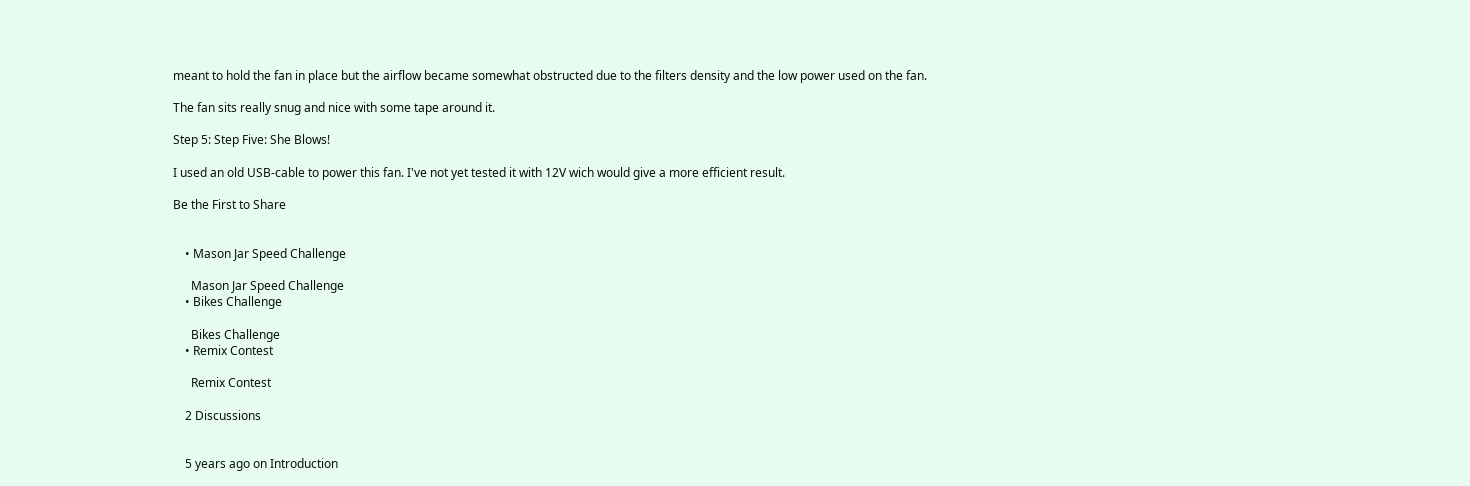meant to hold the fan in place but the airflow became somewhat obstructed due to the filters density and the low power used on the fan.

The fan sits really snug and nice with some tape around it.

Step 5: Step Five: She Blows!

I used an old USB-cable to power this fan. I've not yet tested it with 12V wich would give a more efficient result.

Be the First to Share


    • Mason Jar Speed Challenge

      Mason Jar Speed Challenge
    • Bikes Challenge

      Bikes Challenge
    • Remix Contest

      Remix Contest

    2 Discussions


    5 years ago on Introduction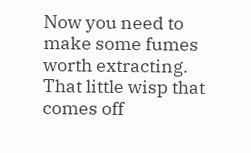Now you need to make some fumes worth extracting. That little wisp that comes off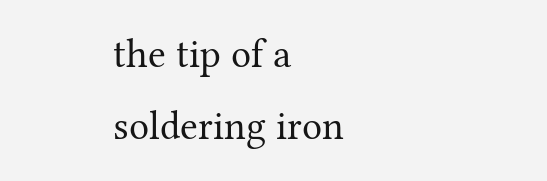the tip of a soldering iron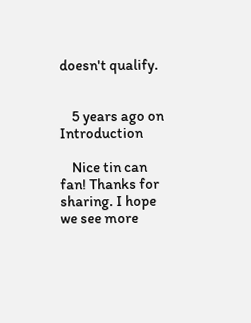doesn't qualify.


    5 years ago on Introduction

    Nice tin can fan! Thanks for sharing. I hope we see more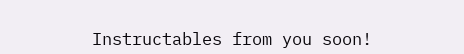Instructables from you soon!